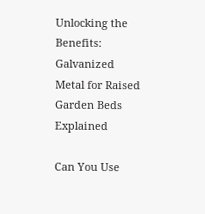Unlocking the Benefits: Galvanized Metal for Raised Garden Beds Explained

Can You Use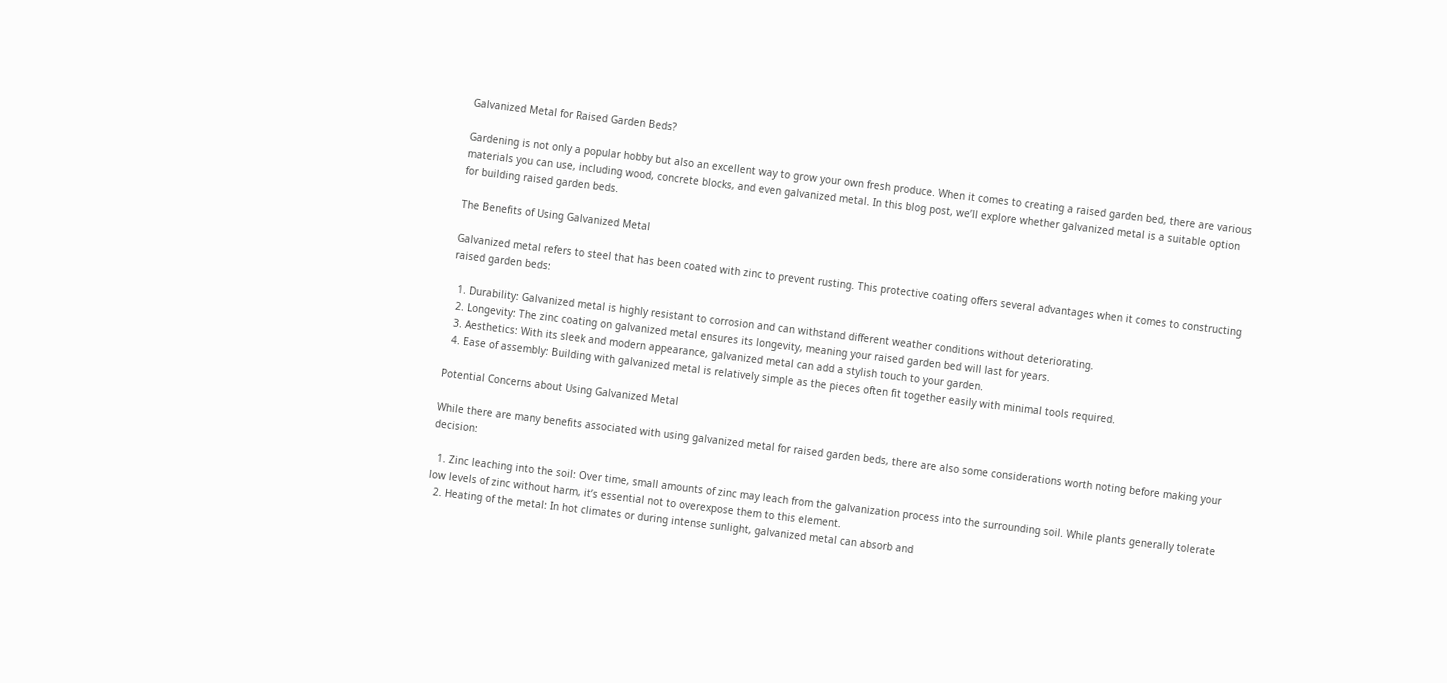Galvanized Metal for Raised Garden Beds?

Gardening is not only a popular hobby but also an excellent way to grow your own fresh produce. When it comes to creating a raised garden bed, there are various materials you can use, including wood, concrete blocks, and even galvanized metal. In this blog post, we’ll explore whether galvanized metal is a suitable option for building raised garden beds.

The Benefits of Using Galvanized Metal

Galvanized metal refers to steel that has been coated with zinc to prevent rusting. This protective coating offers several advantages when it comes to constructing raised garden beds:

  1. Durability: Galvanized metal is highly resistant to corrosion and can withstand different weather conditions without deteriorating.
  2. Longevity: The zinc coating on galvanized metal ensures its longevity, meaning your raised garden bed will last for years.
  3. Aesthetics: With its sleek and modern appearance, galvanized metal can add a stylish touch to your garden.
  4. Ease of assembly: Building with galvanized metal is relatively simple as the pieces often fit together easily with minimal tools required.

Potential Concerns about Using Galvanized Metal

While there are many benefits associated with using galvanized metal for raised garden beds, there are also some considerations worth noting before making your decision:

  1. Zinc leaching into the soil: Over time, small amounts of zinc may leach from the galvanization process into the surrounding soil. While plants generally tolerate low levels of zinc without harm, it’s essential not to overexpose them to this element.
  2. Heating of the metal: In hot climates or during intense sunlight, galvanized metal can absorb and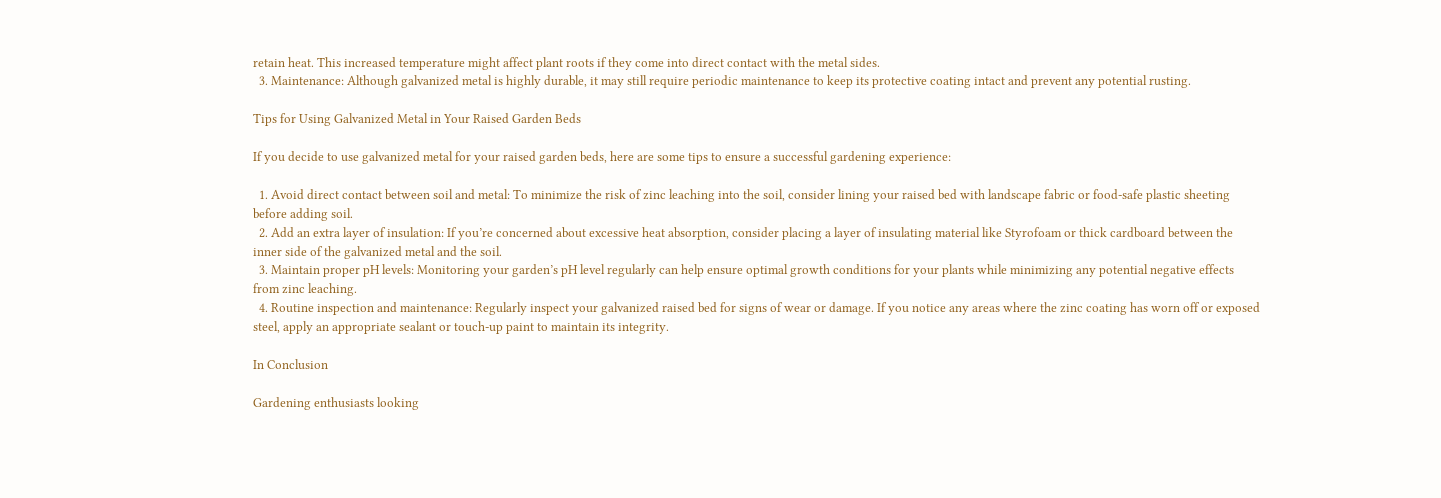retain heat. This increased temperature might affect plant roots if they come into direct contact with the metal sides.
  3. Maintenance: Although galvanized metal is highly durable, it may still require periodic maintenance to keep its protective coating intact and prevent any potential rusting.

Tips for Using Galvanized Metal in Your Raised Garden Beds

If you decide to use galvanized metal for your raised garden beds, here are some tips to ensure a successful gardening experience:

  1. Avoid direct contact between soil and metal: To minimize the risk of zinc leaching into the soil, consider lining your raised bed with landscape fabric or food-safe plastic sheeting before adding soil.
  2. Add an extra layer of insulation: If you’re concerned about excessive heat absorption, consider placing a layer of insulating material like Styrofoam or thick cardboard between the inner side of the galvanized metal and the soil.
  3. Maintain proper pH levels: Monitoring your garden’s pH level regularly can help ensure optimal growth conditions for your plants while minimizing any potential negative effects from zinc leaching.
  4. Routine inspection and maintenance: Regularly inspect your galvanized raised bed for signs of wear or damage. If you notice any areas where the zinc coating has worn off or exposed steel, apply an appropriate sealant or touch-up paint to maintain its integrity.

In Conclusion

Gardening enthusiasts looking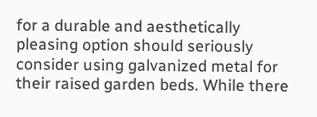for a durable and aesthetically pleasing option should seriously consider using galvanized metal for their raised garden beds. While there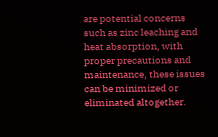are potential concerns such as zinc leaching and heat absorption, with proper precautions and maintenance, these issues can be minimized or eliminated altogether.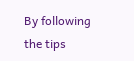By following the tips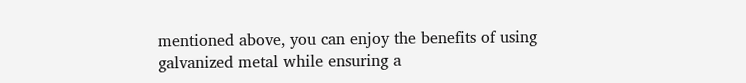mentioned above, you can enjoy the benefits of using galvanized metal while ensuring a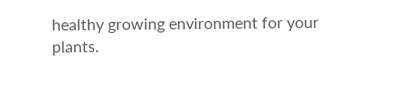healthy growing environment for your plants.